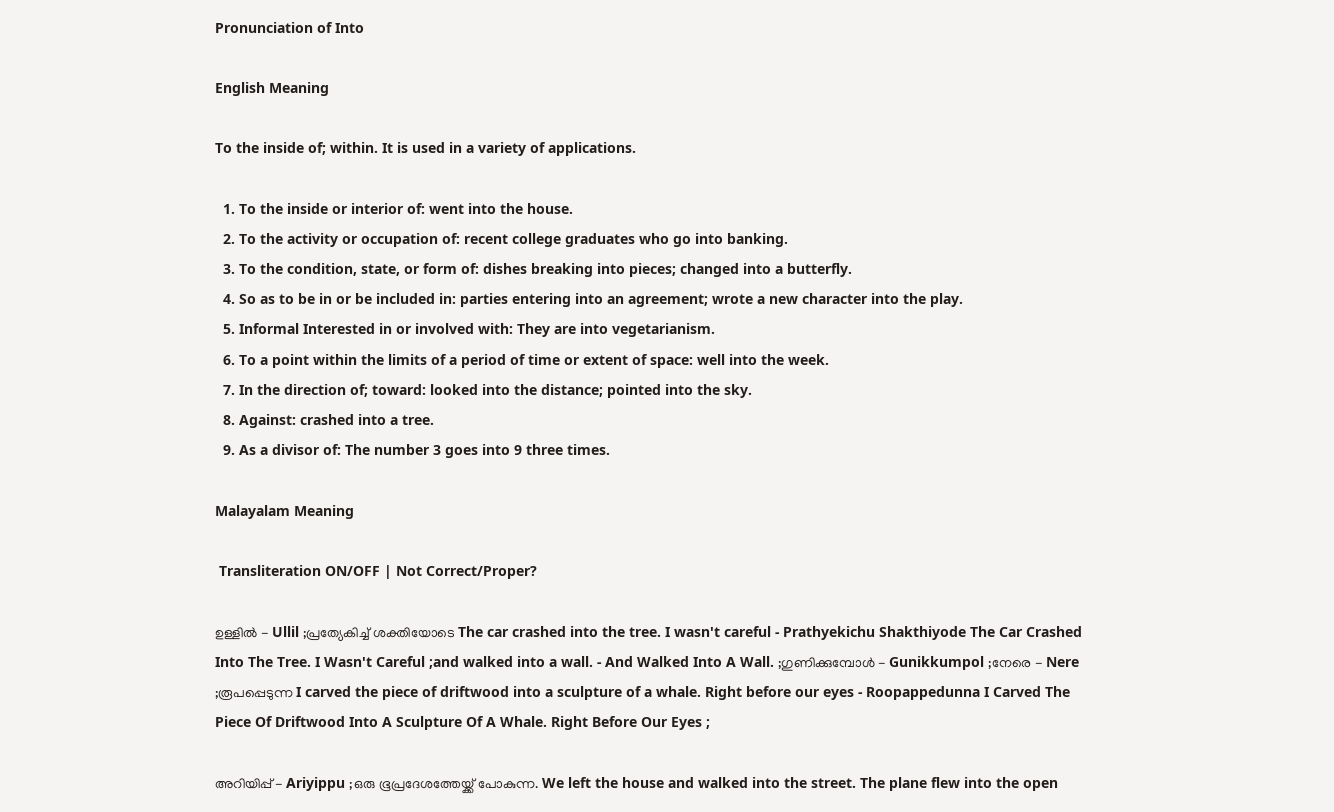Pronunciation of Into

English Meaning

To the inside of; within. It is used in a variety of applications.

  1. To the inside or interior of: went into the house.
  2. To the activity or occupation of: recent college graduates who go into banking.
  3. To the condition, state, or form of: dishes breaking into pieces; changed into a butterfly.
  4. So as to be in or be included in: parties entering into an agreement; wrote a new character into the play.
  5. Informal Interested in or involved with: They are into vegetarianism.
  6. To a point within the limits of a period of time or extent of space: well into the week.
  7. In the direction of; toward: looked into the distance; pointed into the sky.
  8. Against: crashed into a tree.
  9. As a divisor of: The number 3 goes into 9 three times.

Malayalam Meaning

 Transliteration ON/OFF | Not Correct/Proper?

ഉള്ളില്‍ - Ullil ;പ്രത്യേകിച്ച് ശക്തിയോടെ The car crashed into the tree. I wasn't careful - Prathyekichu Shakthiyode The Car Crashed Into The Tree. I Wasn't Careful ;and walked into a wall. - And Walked Into A Wall. ;ഗുണിക്കുമ്പോള്‍ - Gunikkumpol ;നേരെ - Nere ;രൂപപ്പെടുന്ന I carved the piece of driftwood into a sculpture of a whale. Right before our eyes - Roopappedunna I Carved The Piece Of Driftwood Into A Sculpture Of A Whale. Right Before Our Eyes ;

അറിയിപ്പ് - Ariyippu ;ഒരു ഭൂപ്രദേശത്തേയ്ക്ക് പോകുന്ന. We left the house and walked into the street. The plane flew into the open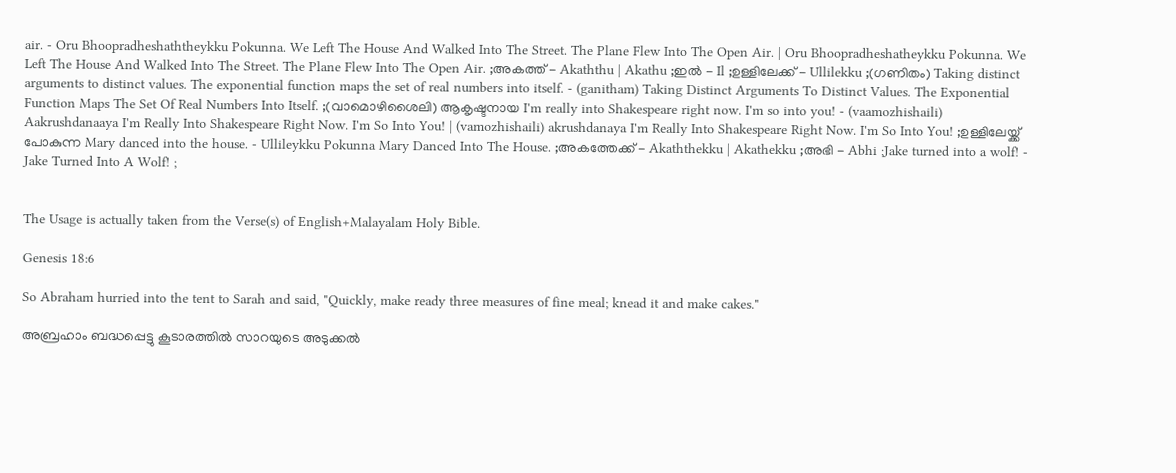air. - Oru Bhoopradheshaththeykku Pokunna. We Left The House And Walked Into The Street. The Plane Flew Into The Open Air. | Oru Bhoopradheshatheykku Pokunna. We Left The House And Walked Into The Street. The Plane Flew Into The Open Air. ;അകത്ത്‌ - Akaththu | Akathu ;ഇല്‍ - Il ;ഉള്ളിലേക്ക്‌ - Ullilekku ;(ഗണിതം) Taking distinct arguments to distinct values. The exponential function maps the set of real numbers into itself. - (ganitham) Taking Distinct Arguments To Distinct Values. The Exponential Function Maps The Set Of Real Numbers Into Itself. ;(വാമൊഴിശൈലി) ആകൃഷ്ടനായ I'm really into Shakespeare right now. I'm so into you! - (vaamozhishaili) Aakrushdanaaya I'm Really Into Shakespeare Right Now. I'm So Into You! | (vamozhishaili) akrushdanaya I'm Really Into Shakespeare Right Now. I'm So Into You! ;ഉള്ളിലേയ്ക്ക് പോകുന്ന Mary danced into the house. - Ullileykku Pokunna Mary Danced Into The House. ;അകത്തേക്ക്‌ - Akaththekku | Akathekku ;അഭി - Abhi ;Jake turned into a wolf! - Jake Turned Into A Wolf! ;


The Usage is actually taken from the Verse(s) of English+Malayalam Holy Bible.

Genesis 18:6

So Abraham hurried into the tent to Sarah and said, "Quickly, make ready three measures of fine meal; knead it and make cakes."

അബ്രഹാം ബദ്ധപ്പെട്ടു കൂടാരത്തിൽ സാറയുടെ അടുക്കൽ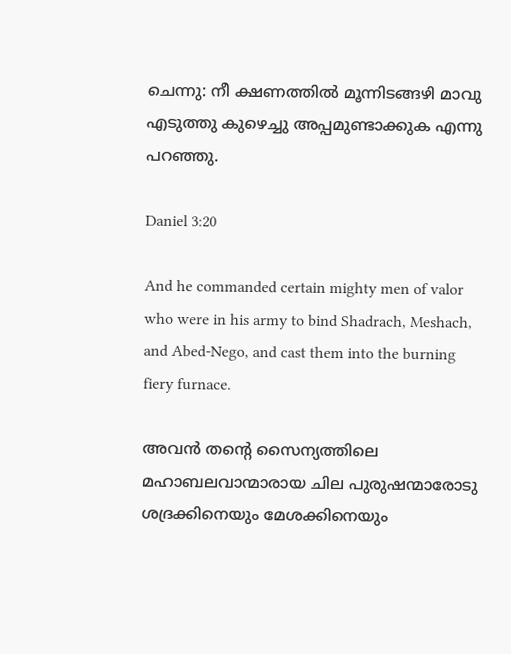ചെന്നു: നീ ക്ഷണത്തിൽ മൂന്നിടങ്ങഴി മാവു എടുത്തു കുഴെച്ചു അപ്പമുണ്ടാക്കുക എന്നു പറഞ്ഞു.

Daniel 3:20

And he commanded certain mighty men of valor who were in his army to bind Shadrach, Meshach, and Abed-Nego, and cast them into the burning fiery furnace.

അവൻ തന്റെ സൈന്യത്തിലെ മഹാബലവാന്മാരായ ചില പുരുഷന്മാരോടു ശദ്രക്കിനെയും മേശക്കിനെയും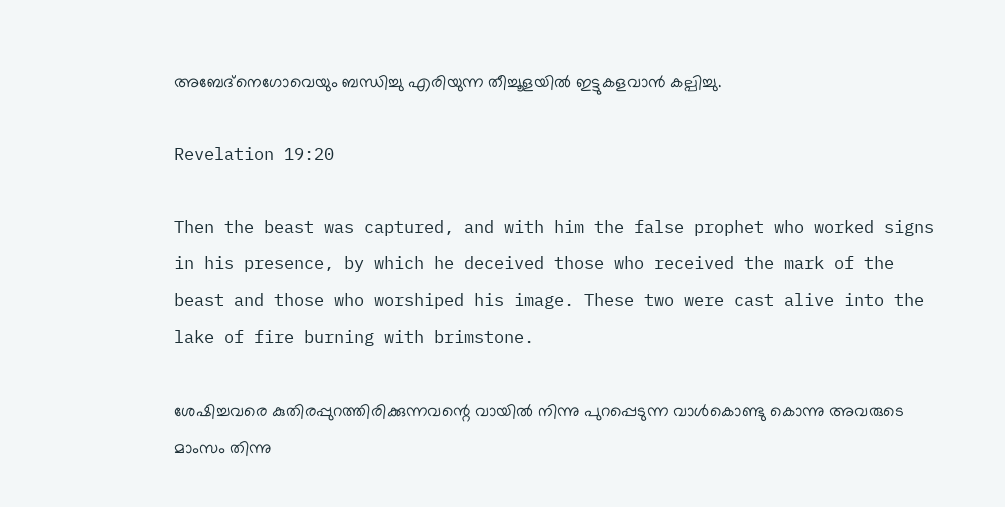അബേദ്നെഗോവെയും ബന്ധിച്ചു എരിയുന്ന തീച്ചൂളയിൽ ഇട്ടുകളവാൻ കല്പിച്ചു.

Revelation 19:20

Then the beast was captured, and with him the false prophet who worked signs in his presence, by which he deceived those who received the mark of the beast and those who worshiped his image. These two were cast alive into the lake of fire burning with brimstone.

ശേഷിച്ചവരെ കുതിരപ്പുറത്തിരിക്കുന്നവന്റെ വായിൽ നിന്നു പുറപ്പെടുന്ന വാൾകൊണ്ടു കൊന്നു അവരുടെ മാംസം തിന്നു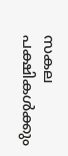സകല പക്ഷികൾക്കും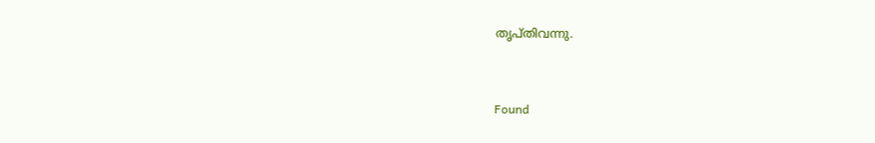തൃപ്തിവന്നു.


Found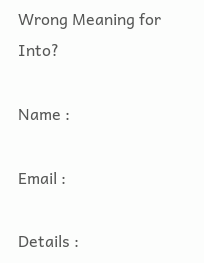Wrong Meaning for Into?

Name :

Email :

Details :